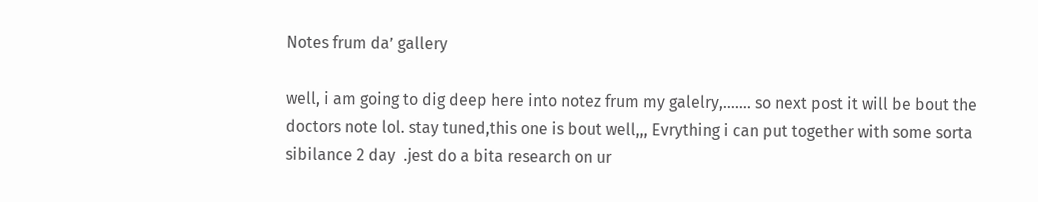Notes frum da’ gallery

well, i am going to dig deep here into notez frum my galelry,……. so next post it will be bout the doctors note lol. stay tuned,this one is bout well,,, Evrything i can put together with some sorta sibilance 2 day  .jest do a bita research on ur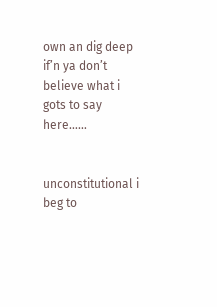own an dig deep if’n ya don’t believe what i gots to say here……


unconstitutional i beg to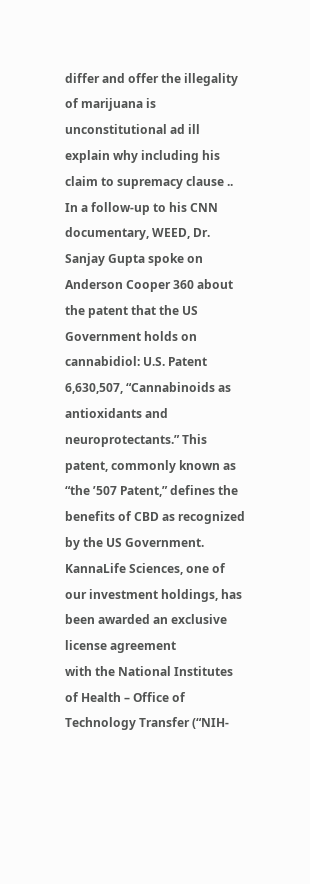differ and offer the illegality of marijuana is unconstitutional ad ill explain why including his claim to supremacy clause ..
In a follow-up to his CNN documentary, WEED, Dr. Sanjay Gupta spoke on Anderson Cooper 360 about the patent that the US Government holds on cannabidiol: U.S. Patent
6,630,507, “Cannabinoids as antioxidants and neuroprotectants.” This patent, commonly known as “the ’507 Patent,” defines the benefits of CBD as recognized by the US Government. KannaLife Sciences, one of our investment holdings, has been awarded an exclusive license agreement
with the National Institutes of Health – Office of Technology Transfer (“NIH-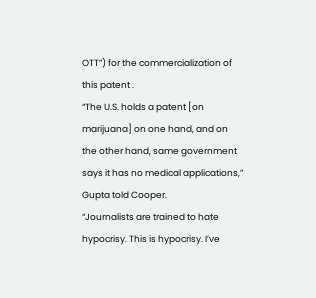OTT”) for the commercialization of this patent .
“The U.S. holds a patent [on marijuana] on one hand, and on the other hand, same government says it has no medical applications,” Gupta told Cooper.
“Journalists are trained to hate hypocrisy. This is hypocrisy. I’ve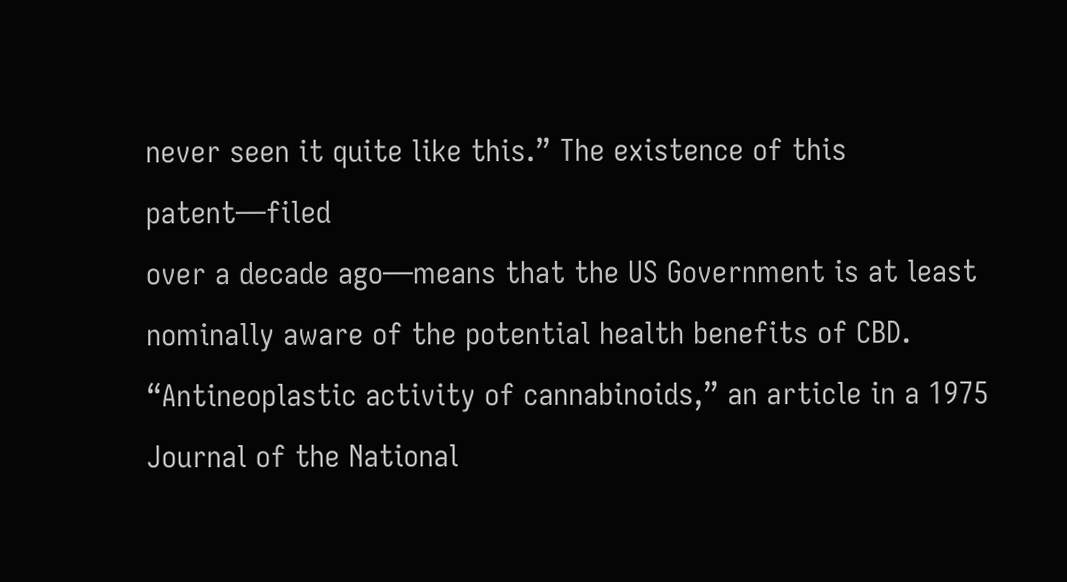never seen it quite like this.” The existence of this patent—filed
over a decade ago—means that the US Government is at least nominally aware of the potential health benefits of CBD.
“Antineoplastic activity of cannabinoids,” an article in a 1975 Journal of the National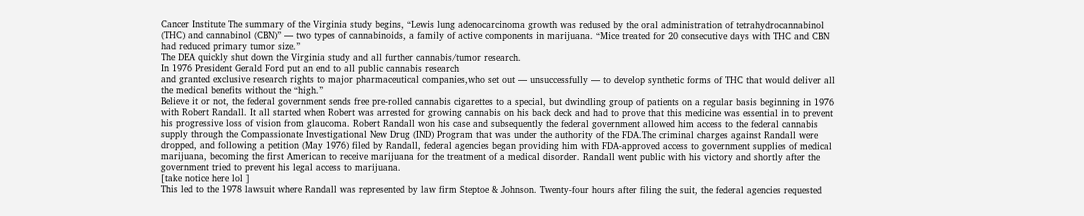Cancer Institute The summary of the Virginia study begins, “Lewis lung adenocarcinoma growth was redused by the oral administration of tetrahydrocannabinol (THC) and cannabinol (CBN)” — two types of cannabinoids, a family of active components in marijuana. “Mice treated for 20 consecutive days with THC and CBN had reduced primary tumor size.”
The DEA quickly shut down the Virginia study and all further cannabis/tumor research.
In 1976 President Gerald Ford put an end to all public cannabis research
and granted exclusive research rights to major pharmaceutical companies,who set out — unsuccessfully — to develop synthetic forms of THC that would deliver all the medical benefits without the “high.”
Believe it or not, the federal government sends free pre-rolled cannabis cigarettes to a special, but dwindling group of patients on a regular basis beginning in 1976 with Robert Randall. It all started when Robert was arrested for growing cannabis on his back deck and had to prove that this medicine was essential in to prevent his progressive loss of vision from glaucoma. Robert Randall won his case and subsequently the federal government allowed him access to the federal cannabis supply through the Compassionate Investigational New Drug (IND) Program that was under the authority of the FDA.The criminal charges against Randall were dropped, and following a petition (May 1976) filed by Randall, federal agencies began providing him with FDA-approved access to government supplies of medical marijuana, becoming the first American to receive marijuana for the treatment of a medical disorder. Randall went public with his victory and shortly after the government tried to prevent his legal access to marijuana.
[take notice here lol ]
This led to the 1978 lawsuit where Randall was represented by law firm Steptoe & Johnson. Twenty-four hours after filing the suit, the federal agencies requested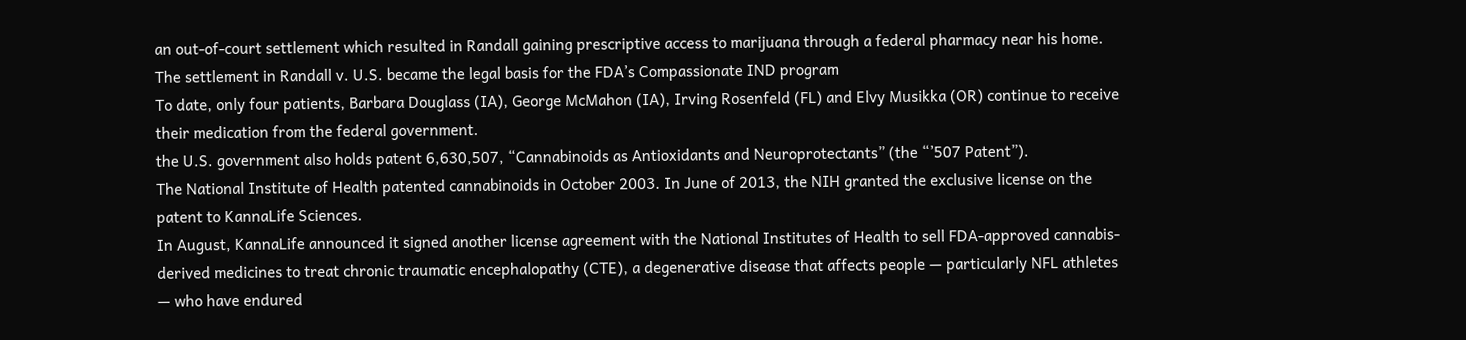an out-of-court settlement which resulted in Randall gaining prescriptive access to marijuana through a federal pharmacy near his home.
The settlement in Randall v. U.S. became the legal basis for the FDA’s Compassionate IND program
To date, only four patients, Barbara Douglass (IA), George McMahon (IA), Irving Rosenfeld (FL) and Elvy Musikka (OR) continue to receive their medication from the federal government.
the U.S. government also holds patent 6,630,507, “Cannabinoids as Antioxidants and Neuroprotectants” (the “’507 Patent”).
The National Institute of Health patented cannabinoids in October 2003. In June of 2013, the NIH granted the exclusive license on the patent to KannaLife Sciences.
In August, KannaLife announced it signed another license agreement with the National Institutes of Health to sell FDA-approved cannabis-derived medicines to treat chronic traumatic encephalopathy (CTE), a degenerative disease that affects people — particularly NFL athletes — who have endured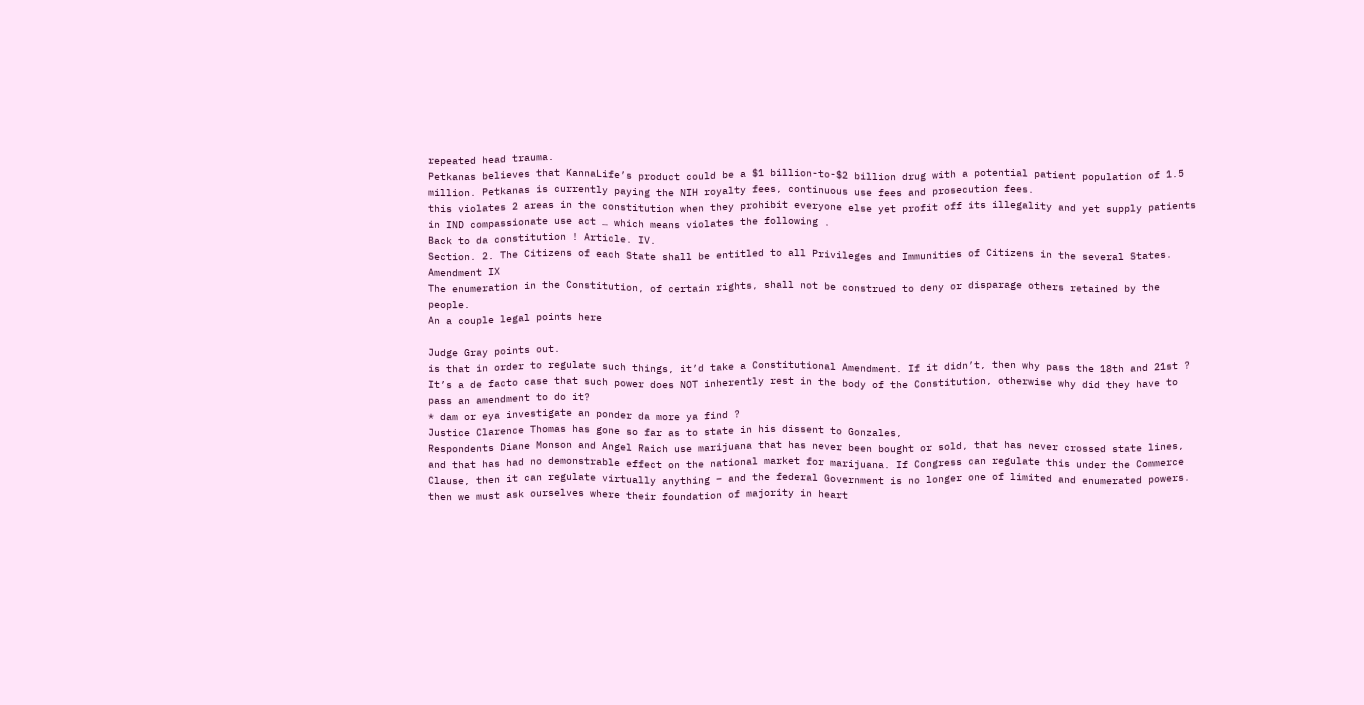repeated head trauma.
Petkanas believes that KannaLife’s product could be a $1 billion-to-$2 billion drug with a potential patient population of 1.5 million. Petkanas is currently paying the NIH royalty fees, continuous use fees and prosecution fees.
this violates 2 areas in the constitution when they prohibit everyone else yet profit off its illegality and yet supply patients in IND compassionate use act … which means violates the following .
Back to da constitution ! Article. IV.
Section. 2. The Citizens of each State shall be entitled to all Privileges and Immunities of Citizens in the several States.
Amendment IX
The enumeration in the Constitution, of certain rights, shall not be construed to deny or disparage others retained by the people.
An a couple legal points here

Judge Gray points out.
is that in order to regulate such things, it’d take a Constitutional Amendment. If it didn’t, then why pass the 18th and 21st ?
It’s a de facto case that such power does NOT inherently rest in the body of the Constitution, otherwise why did they have to pass an amendment to do it?
* dam or eya investigate an ponder da more ya find ?
Justice Clarence Thomas has gone so far as to state in his dissent to Gonzales,
Respondents Diane Monson and Angel Raich use marijuana that has never been bought or sold, that has never crossed state lines, and that has had no demonstrable effect on the national market for marijuana. If Congress can regulate this under the Commerce Clause, then it can regulate virtually anything – and the federal Government is no longer one of limited and enumerated powers.
then we must ask ourselves where their foundation of majority in heart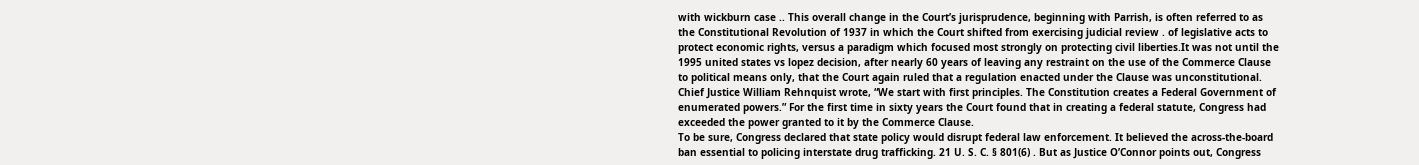with wickburn case .. This overall change in the Court’s jurisprudence, beginning with Parrish, is often referred to as the Constitutional Revolution of 1937 in which the Court shifted from exercising judicial review . of legislative acts to protect economic rights, versus a paradigm which focused most strongly on protecting civil liberties.It was not until the 1995 united states vs lopez decision, after nearly 60 years of leaving any restraint on the use of the Commerce Clause to political means only, that the Court again ruled that a regulation enacted under the Clause was unconstitutional.
Chief Justice William Rehnquist wrote, “We start with first principles. The Constitution creates a Federal Government of enumerated powers.” For the first time in sixty years the Court found that in creating a federal statute, Congress had exceeded the power granted to it by the Commerce Clause.
To be sure, Congress declared that state policy would disrupt federal law enforcement. It believed the across-the-board ban essential to policing interstate drug trafficking. 21 U. S. C. § 801(6) . But as Justice O’Connor points out, Congress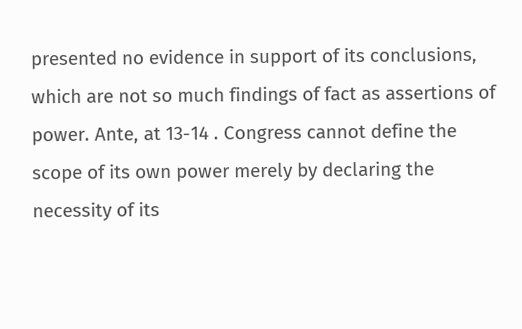presented no evidence in support of its conclusions, which are not so much findings of fact as assertions of power. Ante, at 13-14 . Congress cannot define the scope of its own power merely by declaring the necessity of its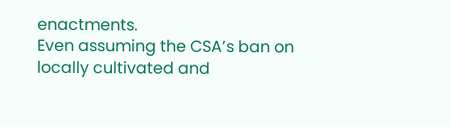enactments.
Even assuming the CSA’s ban on locally cultivated and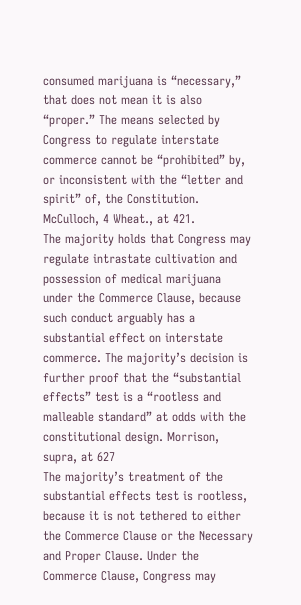consumed marijuana is “necessary,” that does not mean it is also “proper.” The means selected by Congress to regulate interstate commerce cannot be “prohibited” by, or inconsistent with the “letter and spirit” of, the Constitution. McCulloch, 4 Wheat., at 421.
The majority holds that Congress may regulate intrastate cultivation and possession of medical marijuana under the Commerce Clause, because such conduct arguably has a substantial effect on interstate commerce. The majority’s decision is further proof that the “substantial effects” test is a “rootless and malleable standard” at odds with the constitutional design. Morrison, supra, at 627
The majority’s treatment of the substantial effects test is rootless, because it is not tethered to either the Commerce Clause or the Necessary and Proper Clause. Under the Commerce Clause, Congress may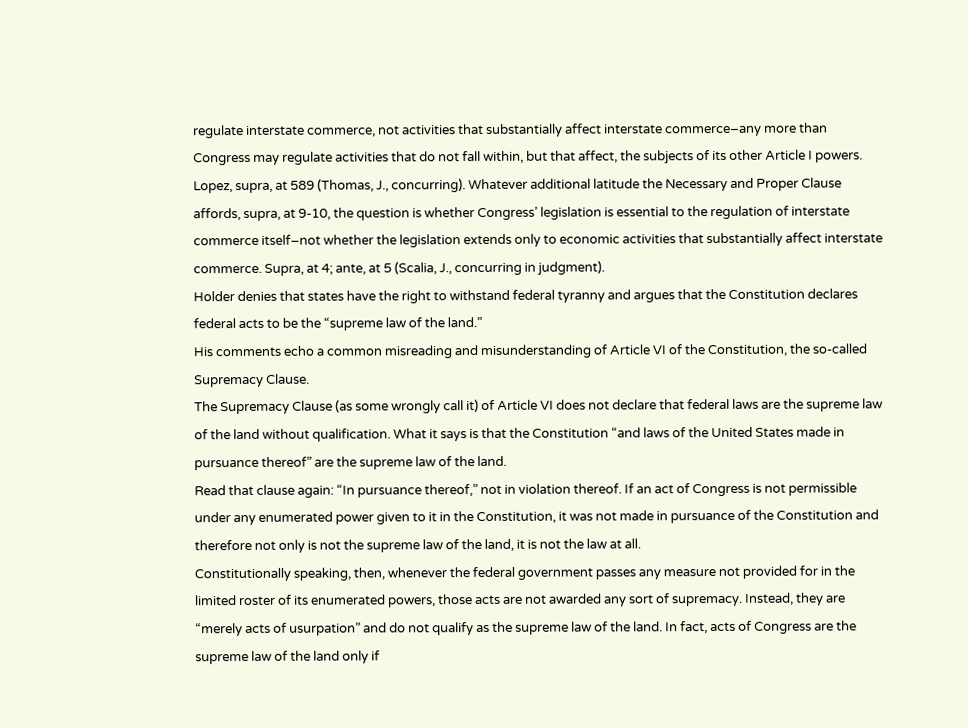regulate interstate commerce, not activities that substantially affect interstate commerce–any more than Congress may regulate activities that do not fall within, but that affect, the subjects of its other Article I powers. Lopez, supra, at 589 (Thomas, J., concurring). Whatever additional latitude the Necessary and Proper Clause affords, supra, at 9-10, the question is whether Congress’ legislation is essential to the regulation of interstate commerce itself–not whether the legislation extends only to economic activities that substantially affect interstate commerce. Supra, at 4; ante, at 5 (Scalia, J., concurring in judgment).
Holder denies that states have the right to withstand federal tyranny and argues that the Constitution declares federal acts to be the “supreme law of the land.”
His comments echo a common misreading and misunderstanding of Article VI of the Constitution, the so-called Supremacy Clause.
The Supremacy Clause (as some wrongly call it) of Article VI does not declare that federal laws are the supreme law of the land without qualification. What it says is that the Constitution “and laws of the United States made in pursuance thereof” are the supreme law of the land.
Read that clause again: “In pursuance thereof,” not in violation thereof. If an act of Congress is not permissible under any enumerated power given to it in the Constitution, it was not made in pursuance of the Constitution and therefore not only is not the supreme law of the land, it is not the law at all.
Constitutionally speaking, then, whenever the federal government passes any measure not provided for in the limited roster of its enumerated powers, those acts are not awarded any sort of supremacy. Instead, they are “merely acts of usurpation” and do not qualify as the supreme law of the land. In fact, acts of Congress are the supreme law of the land only if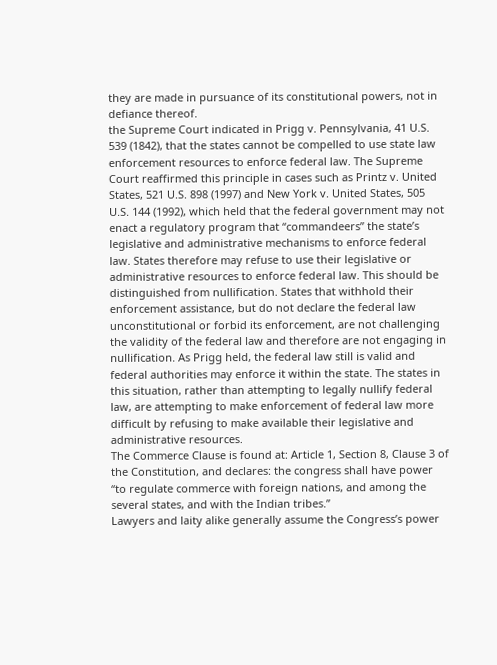they are made in pursuance of its constitutional powers, not in defiance thereof.
the Supreme Court indicated in Prigg v. Pennsylvania, 41 U.S. 539 (1842), that the states cannot be compelled to use state law enforcement resources to enforce federal law. The Supreme Court reaffirmed this principle in cases such as Printz v. United States, 521 U.S. 898 (1997) and New York v. United States, 505 U.S. 144 (1992), which held that the federal government may not enact a regulatory program that “commandeers” the state’s legislative and administrative mechanisms to enforce federal law. States therefore may refuse to use their legislative or administrative resources to enforce federal law. This should be distinguished from nullification. States that withhold their enforcement assistance, but do not declare the federal law unconstitutional or forbid its enforcement, are not challenging the validity of the federal law and therefore are not engaging in nullification. As Prigg held, the federal law still is valid and federal authorities may enforce it within the state. The states in this situation, rather than attempting to legally nullify federal law, are attempting to make enforcement of federal law more difficult by refusing to make available their legislative and administrative resources.
The Commerce Clause is found at: Article 1, Section 8, Clause 3 of the Constitution, and declares: the congress shall have power “to regulate commerce with foreign nations, and among the several states, and with the Indian tribes.”
Lawyers and laity alike generally assume the Congress’s power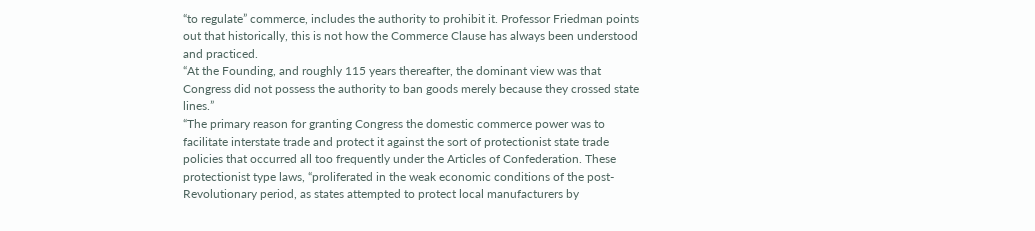“to regulate” commerce, includes the authority to prohibit it. Professor Friedman points out that historically, this is not how the Commerce Clause has always been understood and practiced.
“At the Founding, and roughly 115 years thereafter, the dominant view was that Congress did not possess the authority to ban goods merely because they crossed state lines.”
“The primary reason for granting Congress the domestic commerce power was to facilitate interstate trade and protect it against the sort of protectionist state trade policies that occurred all too frequently under the Articles of Confederation. These protectionist type laws, “proliferated in the weak economic conditions of the post-Revolutionary period, as states attempted to protect local manufacturers by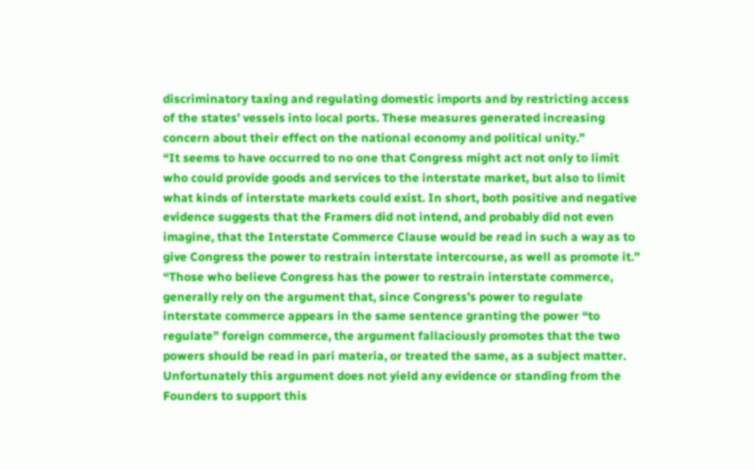discriminatory taxing and regulating domestic imports and by restricting access of the states’ vessels into local ports. These measures generated increasing concern about their effect on the national economy and political unity.”
“It seems to have occurred to no one that Congress might act not only to limit who could provide goods and services to the interstate market, but also to limit what kinds of interstate markets could exist. In short, both positive and negative evidence suggests that the Framers did not intend, and probably did not even imagine, that the Interstate Commerce Clause would be read in such a way as to give Congress the power to restrain interstate intercourse, as well as promote it.”
“Those who believe Congress has the power to restrain interstate commerce, generally rely on the argument that, since Congress’s power to regulate interstate commerce appears in the same sentence granting the power “to regulate” foreign commerce, the argument fallaciously promotes that the two powers should be read in pari materia, or treated the same, as a subject matter. Unfortunately this argument does not yield any evidence or standing from the Founders to support this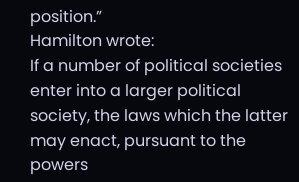position.”
Hamilton wrote:
If a number of political societies enter into a larger political society, the laws which the latter may enact, pursuant to the powers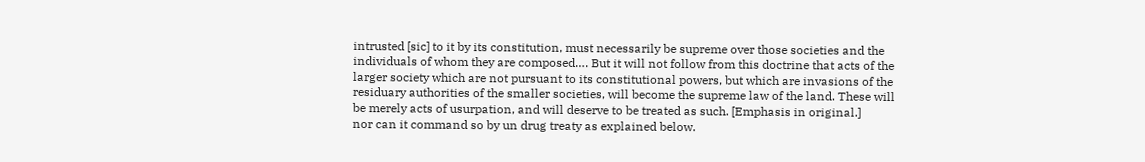intrusted [sic] to it by its constitution, must necessarily be supreme over those societies and the individuals of whom they are composed…. But it will not follow from this doctrine that acts of the larger society which are not pursuant to its constitutional powers, but which are invasions of the residuary authorities of the smaller societies, will become the supreme law of the land. These will be merely acts of usurpation, and will deserve to be treated as such. [Emphasis in original.]
nor can it command so by un drug treaty as explained below.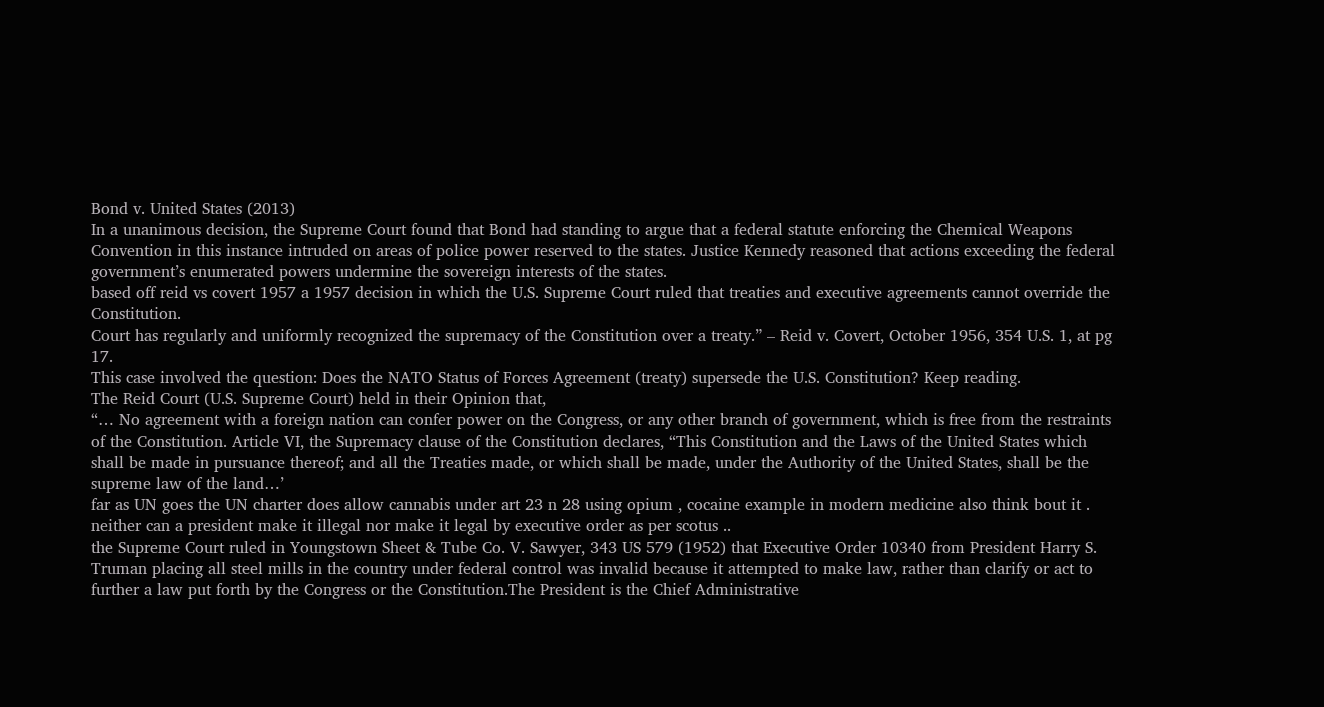Bond v. United States (2013)
In a unanimous decision, the Supreme Court found that Bond had standing to argue that a federal statute enforcing the Chemical Weapons Convention in this instance intruded on areas of police power reserved to the states. Justice Kennedy reasoned that actions exceeding the federal government’s enumerated powers undermine the sovereign interests of the states.
based off reid vs covert 1957 a 1957 decision in which the U.S. Supreme Court ruled that treaties and executive agreements cannot override the Constitution.
Court has regularly and uniformly recognized the supremacy of the Constitution over a treaty.” – Reid v. Covert, October 1956, 354 U.S. 1, at pg 17.
This case involved the question: Does the NATO Status of Forces Agreement (treaty) supersede the U.S. Constitution? Keep reading.
The Reid Court (U.S. Supreme Court) held in their Opinion that,
“… No agreement with a foreign nation can confer power on the Congress, or any other branch of government, which is free from the restraints of the Constitution. Article VI, the Supremacy clause of the Constitution declares, “This Constitution and the Laws of the United States which shall be made in pursuance thereof; and all the Treaties made, or which shall be made, under the Authority of the United States, shall be the supreme law of the land…’
far as UN goes the UN charter does allow cannabis under art 23 n 28 using opium , cocaine example in modern medicine also think bout it .
neither can a president make it illegal nor make it legal by executive order as per scotus ..
the Supreme Court ruled in Youngstown Sheet & Tube Co. V. Sawyer, 343 US 579 (1952) that Executive Order 10340 from President Harry S. Truman placing all steel mills in the country under federal control was invalid because it attempted to make law, rather than clarify or act to further a law put forth by the Congress or the Constitution.The President is the Chief Administrative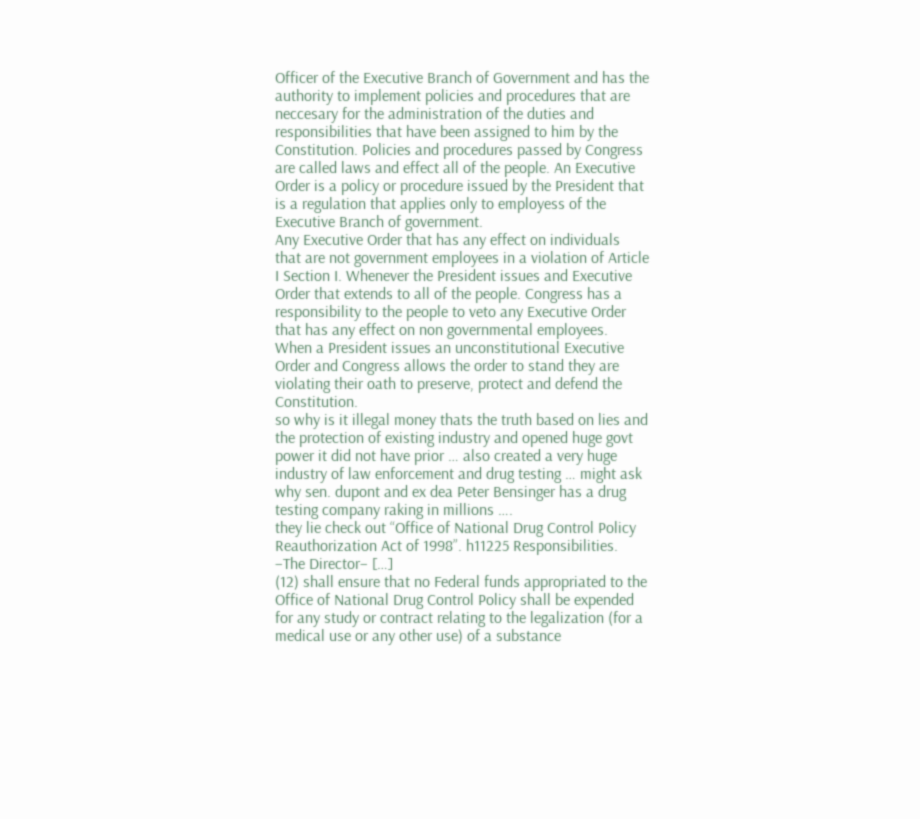Officer of the Executive Branch of Government and has the authority to implement policies and procedures that are neccesary for the administration of the duties and responsibilities that have been assigned to him by the Constitution. Policies and procedures passed by Congress are called laws and effect all of the people. An Executive Order is a policy or procedure issued by the President that is a regulation that applies only to employess of the Executive Branch of government.
Any Executive Order that has any effect on individuals that are not government employees in a violation of Article I Section I. Whenever the President issues and Executive Order that extends to all of the people. Congress has a responsibility to the people to veto any Executive Order that has any effect on non governmental employees.
When a President issues an unconstitutional Executive Order and Congress allows the order to stand they are violating their oath to preserve, protect and defend the Constitution.
so why is it illegal money thats the truth based on lies and the protection of existing industry and opened huge govt power it did not have prior … also created a very huge industry of law enforcement and drug testing … might ask why sen. dupont and ex dea Peter Bensinger has a drug testing company raking in millions ….
they lie check out “Office of National Drug Control Policy Reauthorization Act of 1998”. h11225 Responsibilities. –The Director– […]
(12) shall ensure that no Federal funds appropriated to the Office of National Drug Control Policy shall be expended for any study or contract relating to the legalization (for a medical use or any other use) of a substance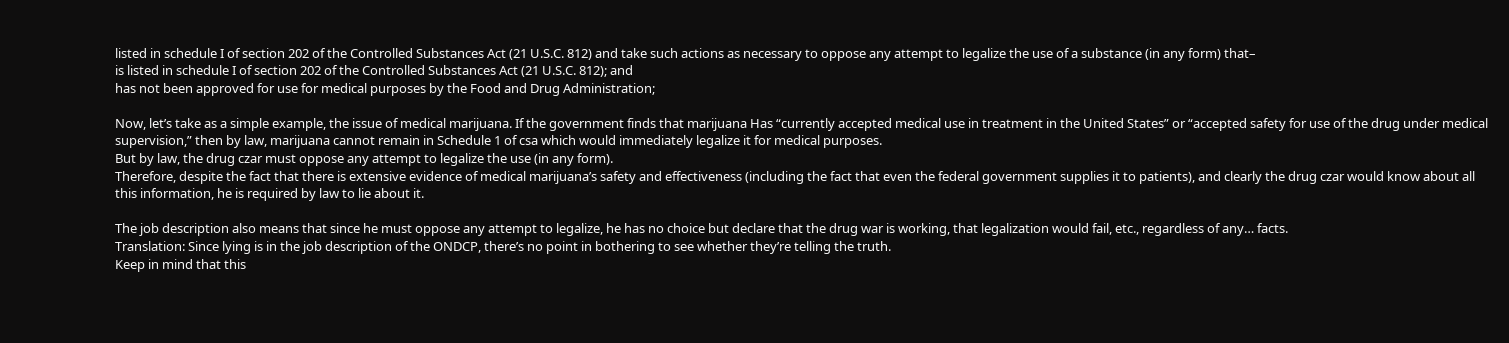listed in schedule I of section 202 of the Controlled Substances Act (21 U.S.C. 812) and take such actions as necessary to oppose any attempt to legalize the use of a substance (in any form) that–
is listed in schedule I of section 202 of the Controlled Substances Act (21 U.S.C. 812); and
has not been approved for use for medical purposes by the Food and Drug Administration;

Now, let’s take as a simple example, the issue of medical marijuana. If the government finds that marijuana Has “currently accepted medical use in treatment in the United States” or “accepted safety for use of the drug under medical supervision,” then by law, marijuana cannot remain in Schedule 1 of csa which would immediately legalize it for medical purposes.
But by law, the drug czar must oppose any attempt to legalize the use (in any form).
Therefore, despite the fact that there is extensive evidence of medical marijuana’s safety and effectiveness (including the fact that even the federal government supplies it to patients), and clearly the drug czar would know about all this information, he is required by law to lie about it.

The job description also means that since he must oppose any attempt to legalize, he has no choice but declare that the drug war is working, that legalization would fail, etc., regardless of any… facts.
Translation: Since lying is in the job description of the ONDCP, there’s no point in bothering to see whether they’re telling the truth.
Keep in mind that this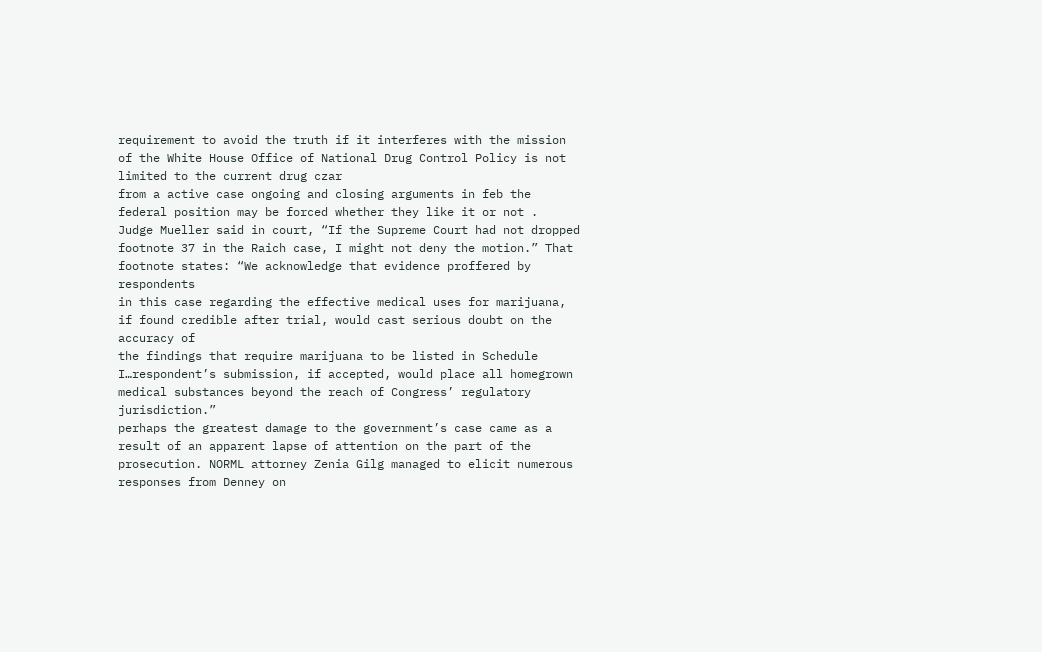requirement to avoid the truth if it interferes with the mission of the White House Office of National Drug Control Policy is not limited to the current drug czar
from a active case ongoing and closing arguments in feb the federal position may be forced whether they like it or not .
Judge Mueller said in court, “If the Supreme Court had not dropped footnote 37 in the Raich case, I might not deny the motion.” That footnote states: “We acknowledge that evidence proffered by respondents
in this case regarding the effective medical uses for marijuana, if found credible after trial, would cast serious doubt on the accuracy of
the findings that require marijuana to be listed in Schedule I…respondent’s submission, if accepted, would place all homegrown medical substances beyond the reach of Congress’ regulatory jurisdiction.”
perhaps the greatest damage to the government’s case came as a result of an apparent lapse of attention on the part of the prosecution. NORML attorney Zenia Gilg managed to elicit numerous responses from Denney on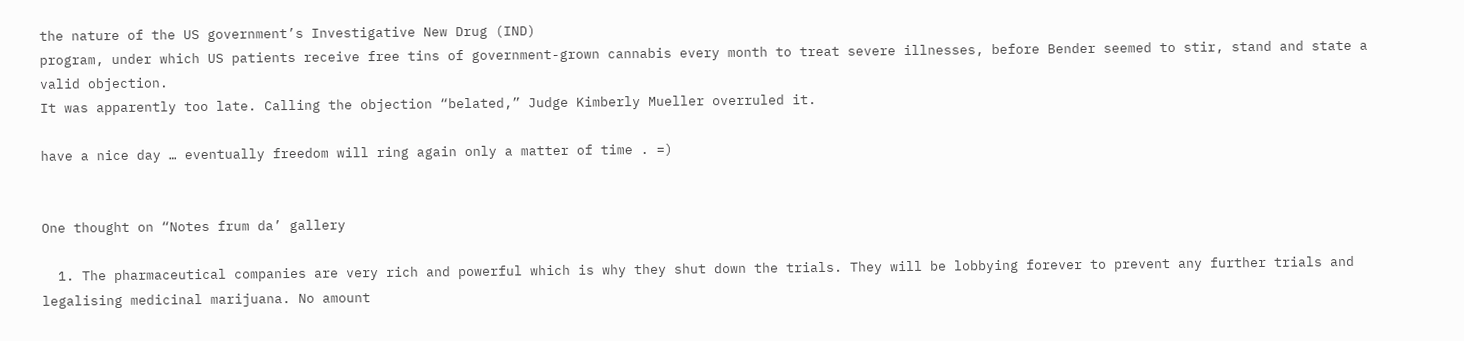the nature of the US government’s Investigative New Drug (IND)
program, under which US patients receive free tins of government-grown cannabis every month to treat severe illnesses, before Bender seemed to stir, stand and state a valid objection.
It was apparently too late. Calling the objection “belated,” Judge Kimberly Mueller overruled it.

have a nice day … eventually freedom will ring again only a matter of time . =)


One thought on “Notes frum da’ gallery

  1. The pharmaceutical companies are very rich and powerful which is why they shut down the trials. They will be lobbying forever to prevent any further trials and legalising medicinal marijuana. No amount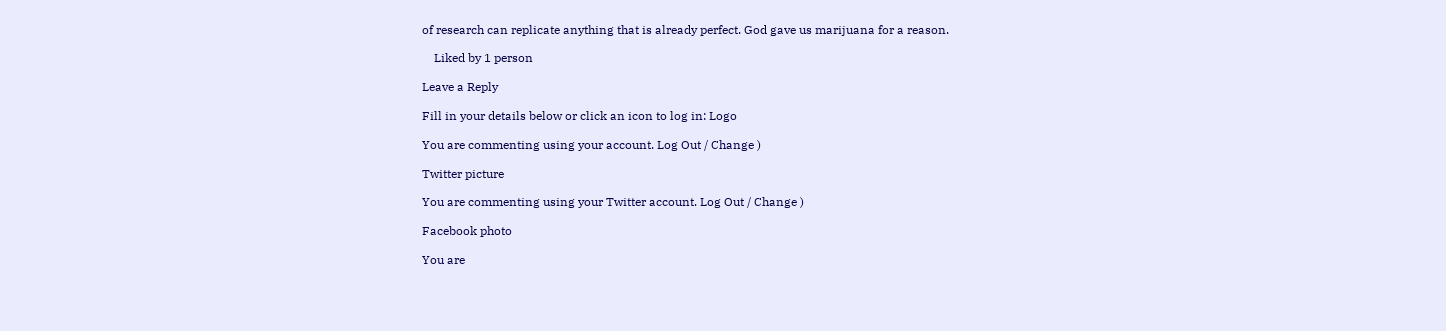of research can replicate anything that is already perfect. God gave us marijuana for a reason.

    Liked by 1 person

Leave a Reply

Fill in your details below or click an icon to log in: Logo

You are commenting using your account. Log Out / Change )

Twitter picture

You are commenting using your Twitter account. Log Out / Change )

Facebook photo

You are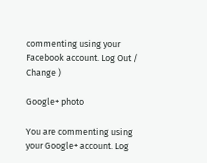commenting using your Facebook account. Log Out / Change )

Google+ photo

You are commenting using your Google+ account. Log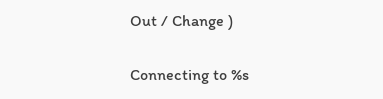Out / Change )

Connecting to %s